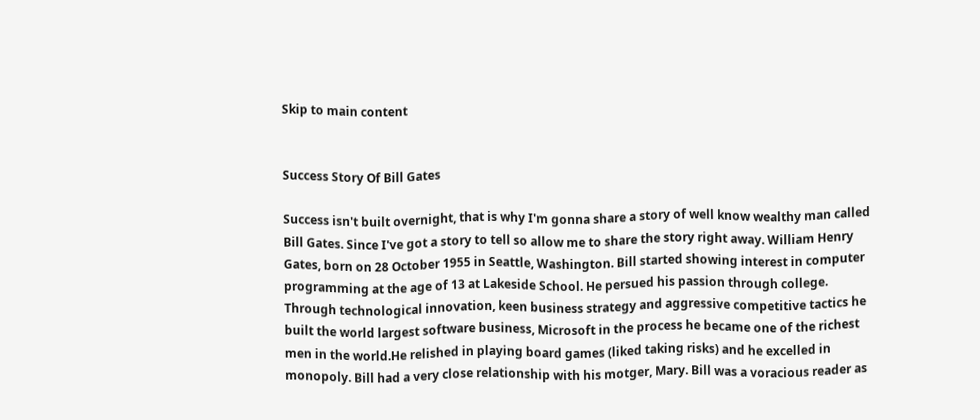Skip to main content


Success Story Of Bill Gates

Success isn't built overnight, that is why I'm gonna share a story of well know wealthy man called Bill Gates. Since I've got a story to tell so allow me to share the story right away. William Henry Gates, born on 28 October 1955 in Seattle, Washington. Bill started showing interest in computer programming at the age of 13 at Lakeside School. He persued his passion through college. Through technological innovation, keen business strategy and aggressive competitive tactics he built the world largest software business, Microsoft in the process he became one of the richest men in the world.He relished in playing board games (liked taking risks) and he excelled in monopoly. Bill had a very close relationship with his motger, Mary. Bill was a voracious reader as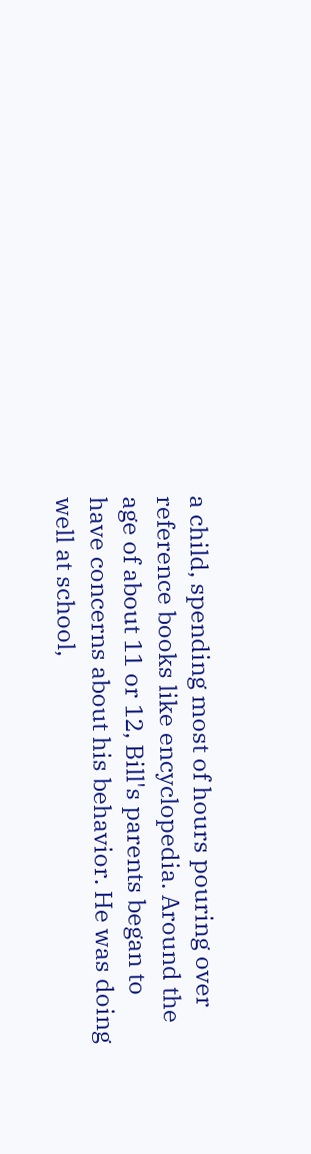a child, spending most of hours pouring over reference books like encyclopedia. Around the age of about 11 or 12, Bill's parents began to have concerns about his behavior. He was doing well at school,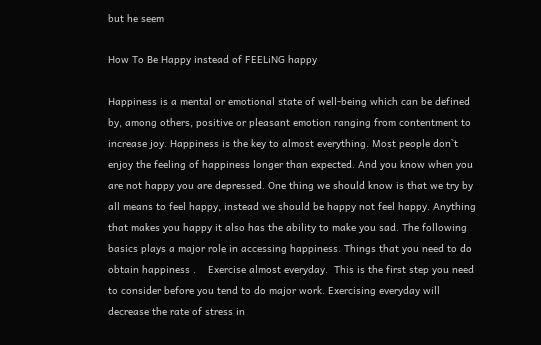but he seem

How To Be Happy instead of FEELiNG happy

Happiness is a mental or emotional state of well-being which can be defined by, among others, positive or pleasant emotion ranging from contentment to increase joy. Happiness is the key to almost everything. Most people don`t enjoy the feeling of happiness longer than expected. And you know when you are not happy you are depressed. One thing we should know is that we try by all means to feel happy, instead we should be happy not feel happy. Anything that makes you happy it also has the ability to make you sad. The following basics plays a major role in accessing happiness. Things that you need to do obtain happiness .    Exercise almost everyday.  This is the first step you need to consider before you tend to do major work. Exercising everyday will decrease the rate of stress in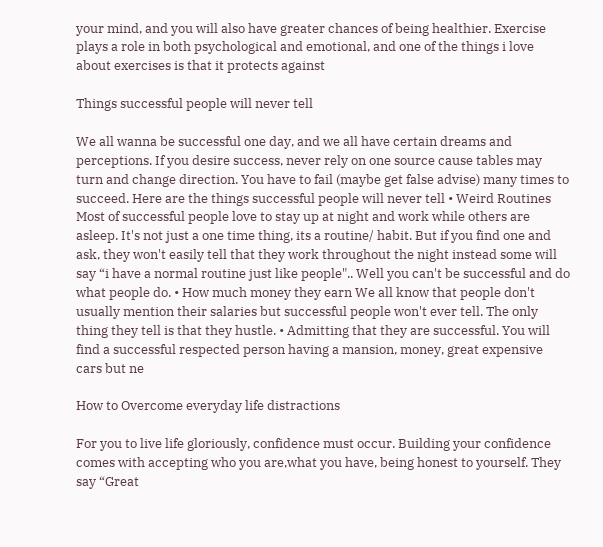your mind, and you will also have greater chances of being healthier. Exercise plays a role in both psychological and emotional, and one of the things i love about exercises is that it protects against

Things successful people will never tell

We all wanna be successful one day, and we all have certain dreams and perceptions. If you desire success, never rely on one source cause tables may turn and change direction. You have to fail (maybe get false advise) many times to succeed. Here are the things successful people will never tell • Weird Routines Most of successful people love to stay up at night and work while others are asleep. It's not just a one time thing, its a routine/ habit. But if you find one and ask, they won't easily tell that they work throughout the night instead some will say “i have a normal routine just like people".. Well you can't be successful and do what people do. • How much money they earn We all know that people don't usually mention their salaries but successful people won't ever tell. The only thing they tell is that they hustle. • Admitting that they are successful. You will find a successful respected person having a mansion, money, great expensive cars but ne

How to Overcome everyday life distractions

For you to live life gloriously, confidence must occur. Building your confidence comes with accepting who you are,what you have, being honest to yourself. They say “Great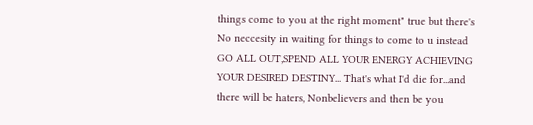things come to you at the right moment" true but there's No neccesity in waiting for things to come to u instead GO ALL OUT,SPEND ALL YOUR ENERGY ACHIEVING YOUR DESIRED DESTINY... That's what I'd die for...and there will be haters, Nonbelievers and then be you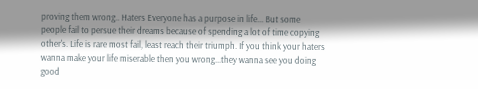proving them wrong.. Haters Everyone has a purpose in life... But some people fail to persue their dreams because of spending a lot of time copying other's. Life is rare most fail, least reach their triumph. If you think your haters wanna make your life miserable then you wrong...they wanna see you doing good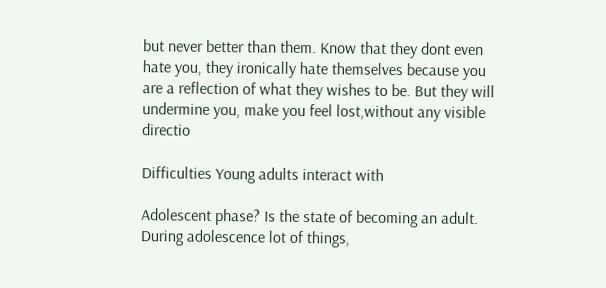but never better than them. Know that they dont even hate you, they ironically hate themselves because you are a reflection of what they wishes to be. But they will undermine you, make you feel lost,without any visible directio

Difficulties Young adults interact with

Adolescent phase? Is the state of becoming an adult. During adolescence lot of things,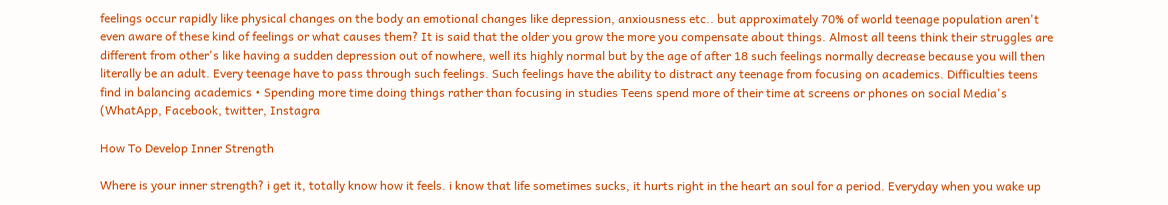feelings occur rapidly like physical changes on the body an emotional changes like depression, anxiousness etc.. but approximately 70% of world teenage population aren't even aware of these kind of feelings or what causes them? It is said that the older you grow the more you compensate about things. Almost all teens think their struggles are different from other's like having a sudden depression out of nowhere, well its highly normal but by the age of after 18 such feelings normally decrease because you will then literally be an adult. Every teenage have to pass through such feelings. Such feelings have the ability to distract any teenage from focusing on academics. Difficulties teens find in balancing academics • Spending more time doing things rather than focusing in studies Teens spend more of their time at screens or phones on social Media's (WhatApp, Facebook, twitter, Instagra

How To Develop Inner Strength

Where is your inner strength? i get it, totally know how it feels. i know that life sometimes sucks, it hurts right in the heart an soul for a period. Everyday when you wake up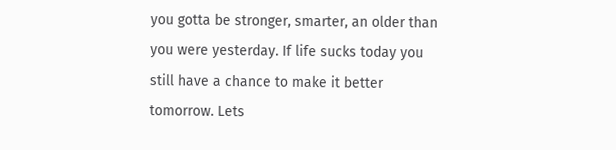you gotta be stronger, smarter, an older than you were yesterday. If life sucks today you still have a chance to make it better tomorrow. Lets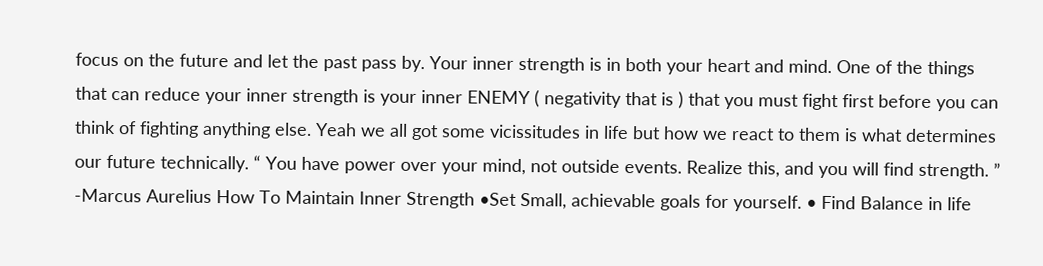focus on the future and let the past pass by. Your inner strength is in both your heart and mind. One of the things that can reduce your inner strength is your inner ENEMY ( negativity that is ) that you must fight first before you can think of fighting anything else. Yeah we all got some vicissitudes in life but how we react to them is what determines our future technically. “ You have power over your mind, not outside events. Realize this, and you will find strength. ” -Marcus Aurelius How To Maintain Inner Strength •Set Small, achievable goals for yourself. • Find Balance in life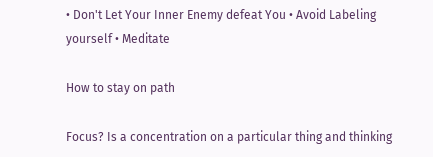• Don't Let Your Inner Enemy defeat You • Avoid Labeling yourself • Meditate

How to stay on path

Focus? Is a concentration on a particular thing and thinking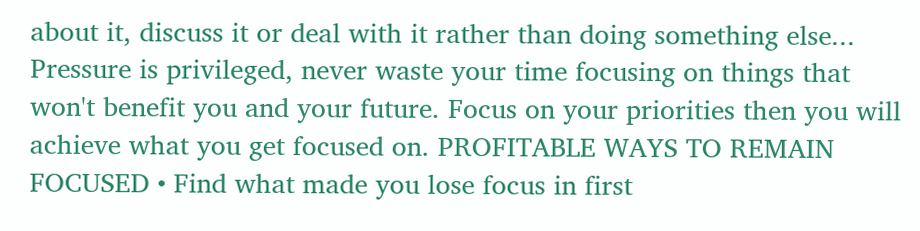about it, discuss it or deal with it rather than doing something else... Pressure is privileged, never waste your time focusing on things that won't benefit you and your future. Focus on your priorities then you will achieve what you get focused on. PROFITABLE WAYS TO REMAIN FOCUSED • Find what made you lose focus in first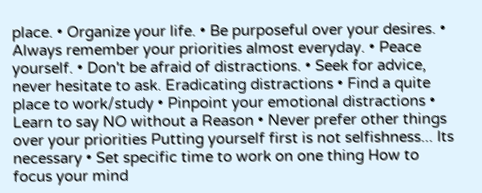place. • Organize your life. • Be purposeful over your desires. • Always remember your priorities almost everyday. • Peace yourself. • Don't be afraid of distractions. • Seek for advice, never hesitate to ask. Eradicating distractions • Find a quite place to work/study • Pinpoint your emotional distractions • Learn to say NO without a Reason • Never prefer other things over your priorities Putting yourself first is not selfishness... Its necessary • Set specific time to work on one thing How to focus your mind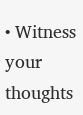• Witness your thoughts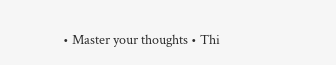• Master your thoughts • Thi